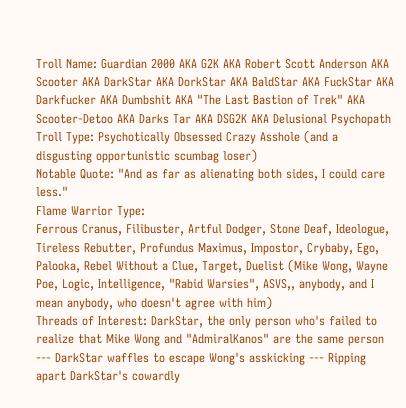Troll Name: Guardian 2000 AKA G2K AKA Robert Scott Anderson AKA Scooter AKA DarkStar AKA DorkStar AKA BaldStar AKA FuckStar AKA Darkfucker AKA Dumbshit AKA "The Last Bastion of Trek" AKA Scooter-Detoo AKA Darks Tar AKA DSG2K AKA Delusional Psychopath
Troll Type: Psychotically Obsessed Crazy Asshole (and a disgusting opportunistic scumbag loser)
Notable Quote: "And as far as alienating both sides, I could care less."
Flame Warrior Type:
Ferrous Cranus, Filibuster, Artful Dodger, Stone Deaf, Ideologue, Tireless Rebutter, Profundus Maximus, Impostor, Crybaby, Ego, Palooka, Rebel Without a Clue, Target, Duelist (Mike Wong, Wayne Poe, Logic, Intelligence, "Rabid Warsies", ASVS,, anybody, and I mean anybody, who doesn't agree with him)
Threads of Interest: DarkStar, the only person who's failed to realize that Mike Wong and "AdmiralKanos" are the same person --- DarkStar waffles to escape Wong's asskicking --- Ripping apart DarkStar's cowardly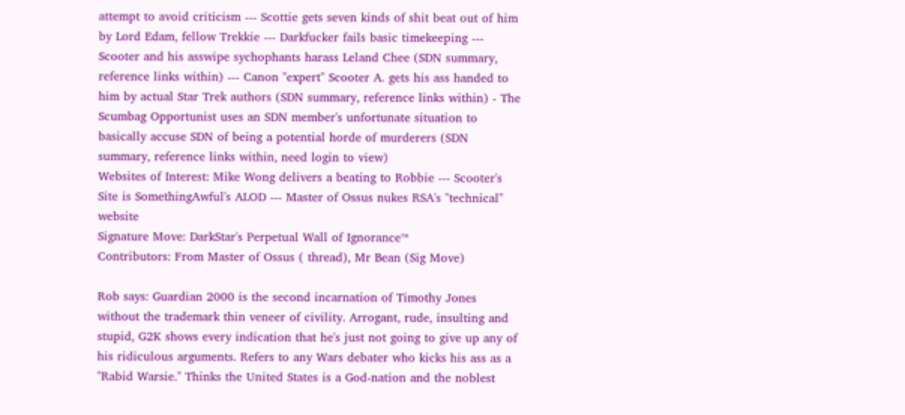attempt to avoid criticism --- Scottie gets seven kinds of shit beat out of him by Lord Edam, fellow Trekkie --- Darkfucker fails basic timekeeping --- Scooter and his asswipe sychophants harass Leland Chee (SDN summary, reference links within) --- Canon "expert" Scooter A. gets his ass handed to him by actual Star Trek authors (SDN summary, reference links within) - The Scumbag Opportunist uses an SDN member's unfortunate situation to basically accuse SDN of being a potential horde of murderers (SDN summary, reference links within, need login to view)
Websites of Interest: Mike Wong delivers a beating to Robbie --- Scooter's Site is SomethingAwful's ALOD --- Master of Ossus nukes RSA's "technical" website
Signature Move: DarkStar's Perpetual Wall of Ignorance™
Contributors: From Master of Ossus ( thread), Mr Bean (Sig Move)

Rob says: Guardian 2000 is the second incarnation of Timothy Jones without the trademark thin veneer of civility. Arrogant, rude, insulting and stupid, G2K shows every indication that he's just not going to give up any of his ridiculous arguments. Refers to any Wars debater who kicks his ass as a "Rabid Warsie." Thinks the United States is a God-nation and the noblest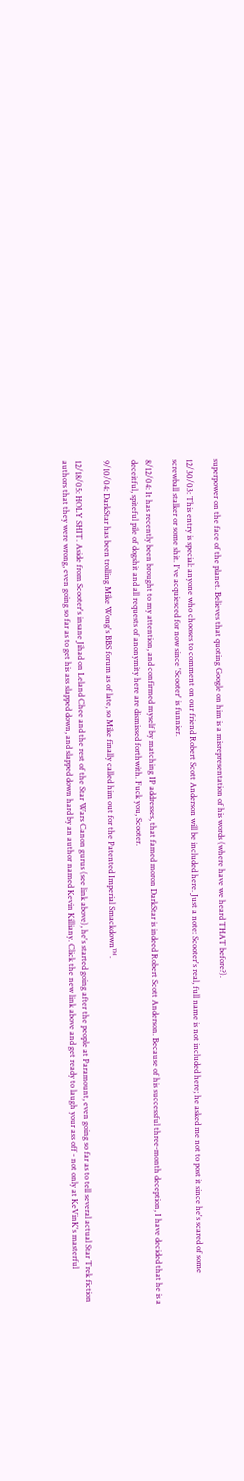superpower on the face of the planet. Believes that quoting Google on him is a misrepresentation of his words (where have we heard THAT before?).

12/30/03: This entry is special: anyone who chooses to comment on our friend Robert Scott Anderson will be included here. Just a note: Scooter's real, full name is not included here; he asked me not to post it since he's scared of some screwball stalker or some shit. I've acquiesced for now since 'Scooter' is funnier.

8/12/04: It has recently been brought to my attention, and confirmed myself by matching IP addresses, that famed moron DarkStar is indeed Robert Scott Anderson. Because of his successful three-month deception, I have decided that he is a deceitful, spiteful pile of dogshit and all requests of anonymity here are dismissed forthwith. Fuck you, Scooter.

9/10/04: DarkStar has been trolling Mike Wong's BBS forum as of late, so Mike finally called him out for the Patented Imperial Smackdown™.

12/18/05: HOLY SHIT. Aside from Scooter's insane Jihad on Leland Chee and the rest of the Star Wars Canon gurus (see link above), he's started going after the people at Paramount, even going so far as to tell several actual Star Trek fiction authors that they were wrong, even going so far as to get his ass slapped down, and slapped down hard by an author named Kevin Killiany. Click the new link above and get ready to laugh your ass off - not only at KeVinK's masterful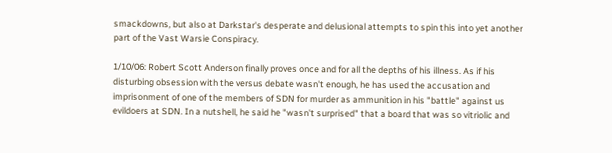smackdowns, but also at Darkstar's desperate and delusional attempts to spin this into yet another part of the Vast Warsie Conspiracy.

1/10/06: Robert Scott Anderson finally proves once and for all the depths of his illness. As if his disturbing obsession with the versus debate wasn't enough, he has used the accusation and imprisonment of one of the members of SDN for murder as ammunition in his "battle" against us evildoers at SDN. In a nutshell, he said he "wasn't surprised" that a board that was so vitriolic and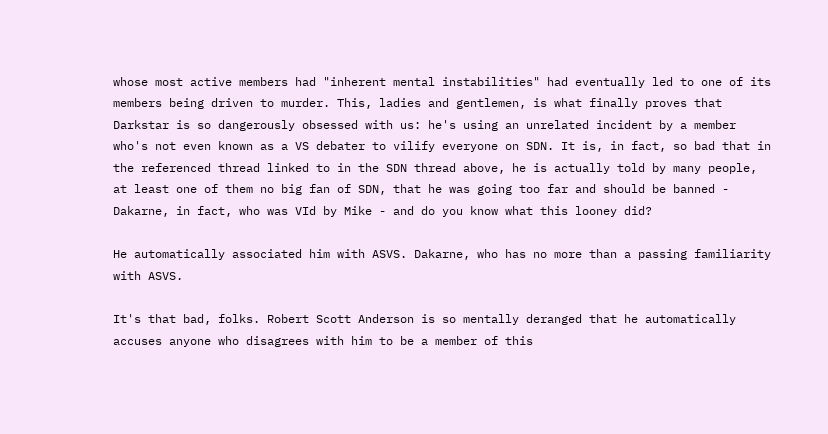whose most active members had "inherent mental instabilities" had eventually led to one of its members being driven to murder. This, ladies and gentlemen, is what finally proves that Darkstar is so dangerously obsessed with us: he's using an unrelated incident by a member who's not even known as a VS debater to vilify everyone on SDN. It is, in fact, so bad that in the referenced thread linked to in the SDN thread above, he is actually told by many people, at least one of them no big fan of SDN, that he was going too far and should be banned - Dakarne, in fact, who was VId by Mike - and do you know what this looney did?

He automatically associated him with ASVS. Dakarne, who has no more than a passing familiarity with ASVS.

It's that bad, folks. Robert Scott Anderson is so mentally deranged that he automatically accuses anyone who disagrees with him to be a member of this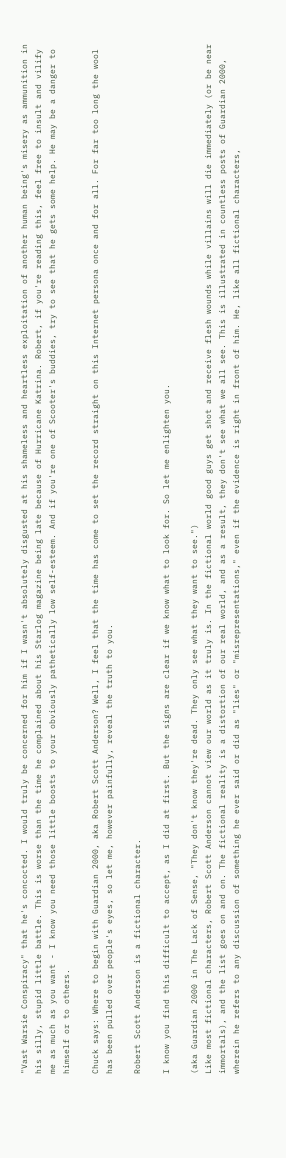"Vast Warsie Conspiracy" that he's concocted. I would truly be concerned for him if I wasn't absolutely disgusted at his shameless and heartless exploitation of another human being's misery as ammunition in his silly, stupid little battle. This is worse than the time he complained about his Starlog magazine being late because of Hurricane Katrina. Robert, if you're reading this, feel free to insult and vilify me as much as you want - I know you need those little boosts to your obviously pathetically low self-esteem. And if you're one of Scooter's buddies, try to see that he gets some help. He may be a danger to himself or to others.

Chuck says: Where to begin with Guardian 2000, aka Robert Scott Anderson? Well, I feel that the time has come to set the record straight on this Internet persona once and for all. For far too long the wool has been pulled over people's eyes, so let me, however painfully, reveal the truth to you.

Robert Scott Anderson is a fictional character.

I know you find this difficult to accept, as I did at first. But the signs are clear if we know what to look for. So let me enlighten you.

(aka Guardian 2000 in The Lack of Sense, "They don't know they're dead. They only see what they want to see.")
Like most fictional characters, Robert Scott Anderson cannot view our world as it truly is. In the fictional world good guys get shot and receive flesh wounds while villains will die immediately (or be near immortals), and the list goes on and on. The fictional reality is a distortion of our real world, and as a result, they don't see what we all see. This is illustrated in countless posts of Guardian 2000, wherein he refers to any discussion of something he ever said or did as "lies" or "misrepresentations," even if the evidence is right in front of him. He, like all fictional characters,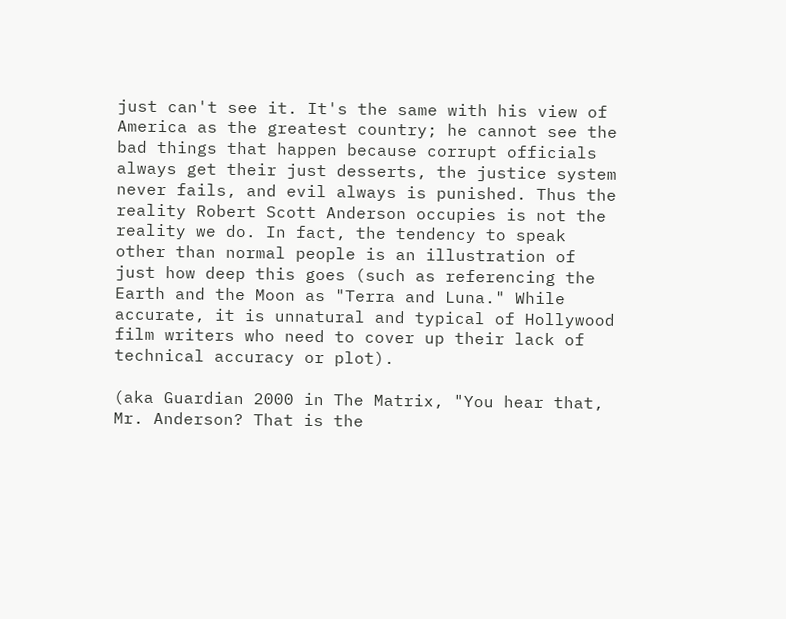just can't see it. It's the same with his view of America as the greatest country; he cannot see the bad things that happen because corrupt officials always get their just desserts, the justice system never fails, and evil always is punished. Thus the reality Robert Scott Anderson occupies is not the reality we do. In fact, the tendency to speak other than normal people is an illustration of just how deep this goes (such as referencing the Earth and the Moon as "Terra and Luna." While accurate, it is unnatural and typical of Hollywood film writers who need to cover up their lack of technical accuracy or plot).

(aka Guardian 2000 in The Matrix, "You hear that, Mr. Anderson? That is the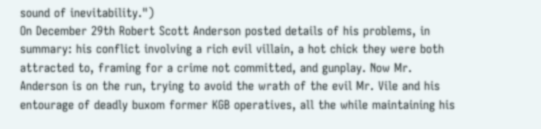sound of inevitability.")
On December 29th Robert Scott Anderson posted details of his problems, in summary: his conflict involving a rich evil villain, a hot chick they were both attracted to, framing for a crime not committed, and gunplay. Now Mr. Anderson is on the run, trying to avoid the wrath of the evil Mr. Vile and his entourage of deadly buxom former KGB operatives, all the while maintaining his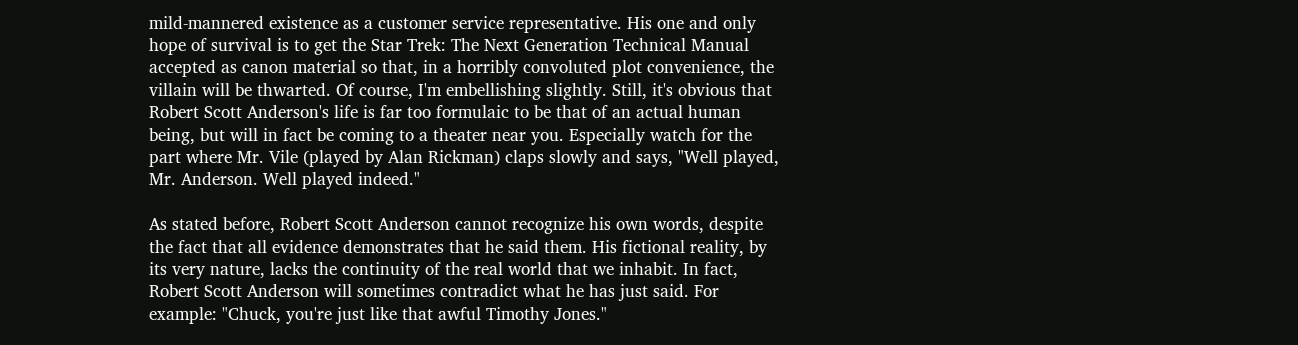mild-mannered existence as a customer service representative. His one and only hope of survival is to get the Star Trek: The Next Generation Technical Manual accepted as canon material so that, in a horribly convoluted plot convenience, the villain will be thwarted. Of course, I'm embellishing slightly. Still, it's obvious that Robert Scott Anderson's life is far too formulaic to be that of an actual human being, but will in fact be coming to a theater near you. Especially watch for the part where Mr. Vile (played by Alan Rickman) claps slowly and says, "Well played, Mr. Anderson. Well played indeed."

As stated before, Robert Scott Anderson cannot recognize his own words, despite the fact that all evidence demonstrates that he said them. His fictional reality, by its very nature, lacks the continuity of the real world that we inhabit. In fact, Robert Scott Anderson will sometimes contradict what he has just said. For example: "Chuck, you're just like that awful Timothy Jones."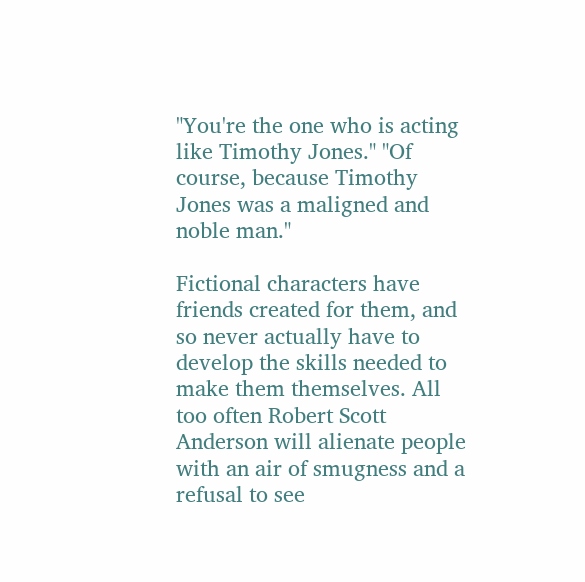"You're the one who is acting like Timothy Jones." "Of course, because Timothy Jones was a maligned and noble man."

Fictional characters have friends created for them, and so never actually have to develop the skills needed to make them themselves. All too often Robert Scott Anderson will alienate people with an air of smugness and a refusal to see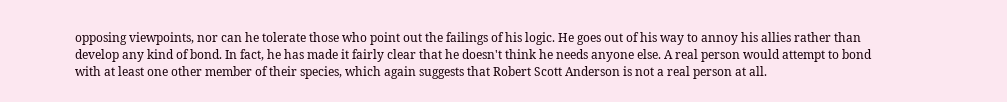opposing viewpoints, nor can he tolerate those who point out the failings of his logic. He goes out of his way to annoy his allies rather than develop any kind of bond. In fact, he has made it fairly clear that he doesn't think he needs anyone else. A real person would attempt to bond with at least one other member of their species, which again suggests that Robert Scott Anderson is not a real person at all.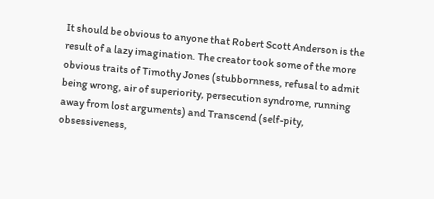It should be obvious to anyone that Robert Scott Anderson is the result of a lazy imagination. The creator took some of the more obvious traits of Timothy Jones (stubbornness, refusal to admit being wrong, air of superiority, persecution syndrome, running away from lost arguments) and Transcend (self-pity, obsessiveness,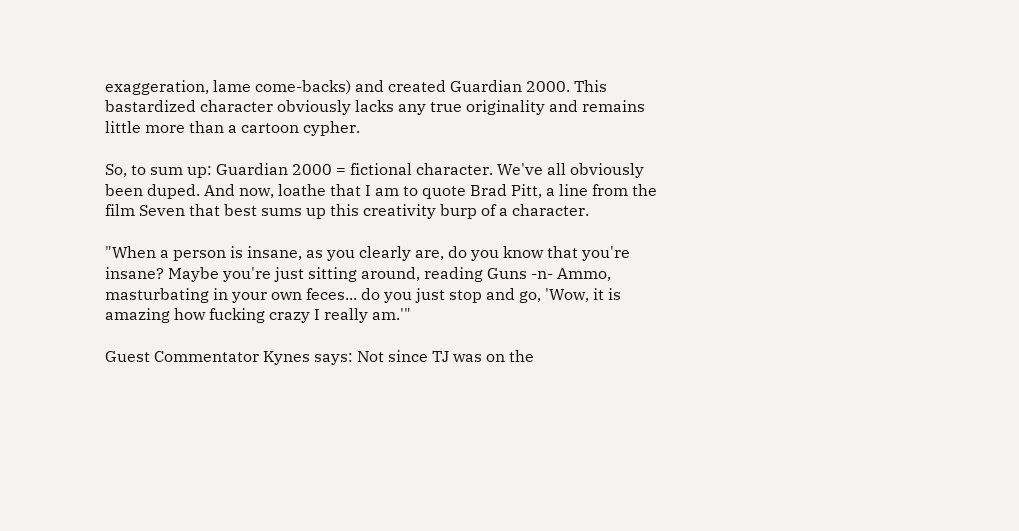exaggeration, lame come-backs) and created Guardian 2000. This bastardized character obviously lacks any true originality and remains little more than a cartoon cypher.

So, to sum up: Guardian 2000 = fictional character. We've all obviously been duped. And now, loathe that I am to quote Brad Pitt, a line from the film Seven that best sums up this creativity burp of a character.

"When a person is insane, as you clearly are, do you know that you're insane? Maybe you're just sitting around, reading Guns -n- Ammo, masturbating in your own feces... do you just stop and go, 'Wow, it is amazing how fucking crazy I really am.'"

Guest Commentator Kynes says: Not since TJ was on the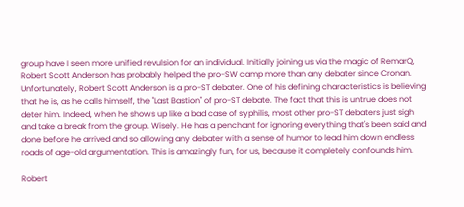group have I seen more unified revulsion for an individual. Initially joining us via the magic of RemarQ, Robert Scott Anderson has probably helped the pro-SW camp more than any debater since Cronan. Unfortunately, Robert Scott Anderson is a pro-ST debater. One of his defining characteristics is believing that he is, as he calls himself, the "Last Bastion" of pro-ST debate. The fact that this is untrue does not deter him. Indeed, when he shows up like a bad case of syphilis, most other pro-ST debaters just sigh and take a break from the group. Wisely. He has a penchant for ignoring everything that's been said and done before he arrived and so allowing any debater with a sense of humor to lead him down endless roads of age-old argumentation. This is amazingly fun, for us, because it completely confounds him.

Robert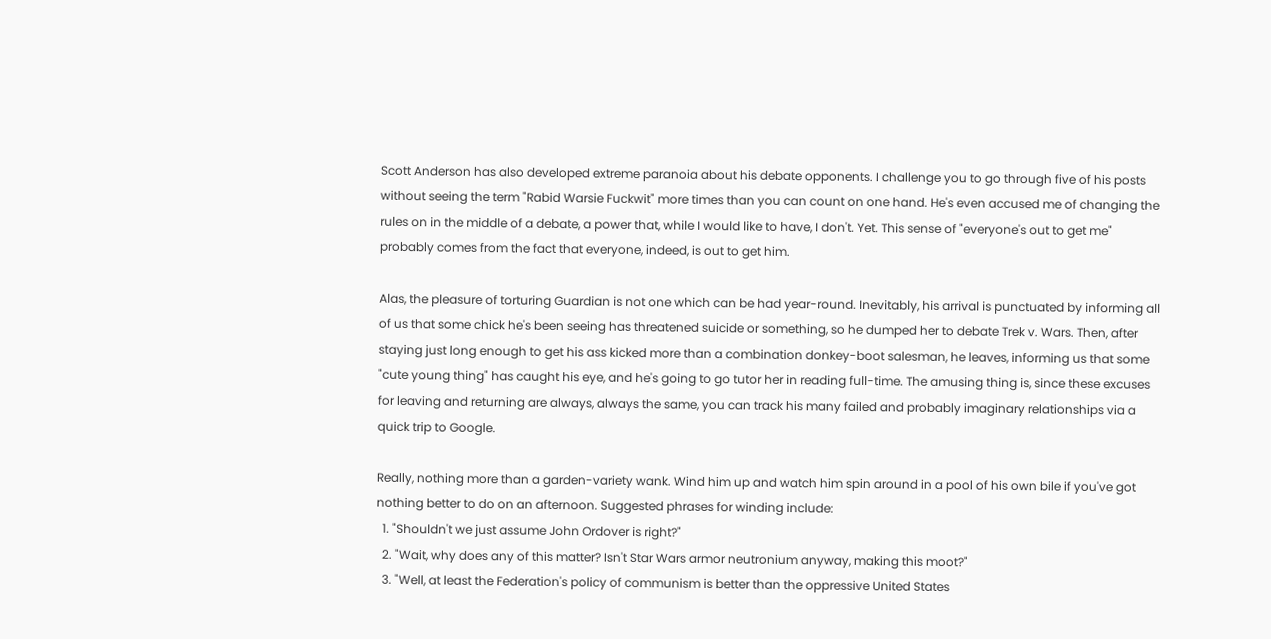Scott Anderson has also developed extreme paranoia about his debate opponents. I challenge you to go through five of his posts without seeing the term "Rabid Warsie Fuckwit" more times than you can count on one hand. He's even accused me of changing the rules on in the middle of a debate, a power that, while I would like to have, I don't. Yet. This sense of "everyone's out to get me" probably comes from the fact that everyone, indeed, is out to get him.

Alas, the pleasure of torturing Guardian is not one which can be had year-round. Inevitably, his arrival is punctuated by informing all of us that some chick he's been seeing has threatened suicide or something, so he dumped her to debate Trek v. Wars. Then, after staying just long enough to get his ass kicked more than a combination donkey-boot salesman, he leaves, informing us that some "cute young thing" has caught his eye, and he's going to go tutor her in reading full-time. The amusing thing is, since these excuses for leaving and returning are always, always the same, you can track his many failed and probably imaginary relationships via a quick trip to Google.

Really, nothing more than a garden-variety wank. Wind him up and watch him spin around in a pool of his own bile if you've got nothing better to do on an afternoon. Suggested phrases for winding include:
  1. "Shouldn't we just assume John Ordover is right?"
  2. "Wait, why does any of this matter? Isn't Star Wars armor neutronium anyway, making this moot?"
  3. "Well, at least the Federation's policy of communism is better than the oppressive United States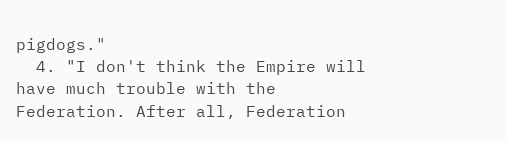pigdogs."
  4. "I don't think the Empire will have much trouble with the Federation. After all, Federation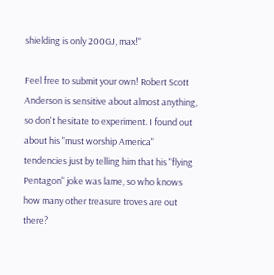shielding is only 200GJ, max!"

Feel free to submit your own! Robert Scott Anderson is sensitive about almost anything, so don't hesitate to experiment. I found out about his "must worship America" tendencies just by telling him that his "flying Pentagon" joke was lame, so who knows how many other treasure troves are out there?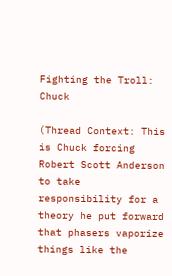Fighting the Troll: Chuck

(Thread Context: This is Chuck forcing Robert Scott Anderson to take responsibility for a theory he put forward that phasers vaporize things like the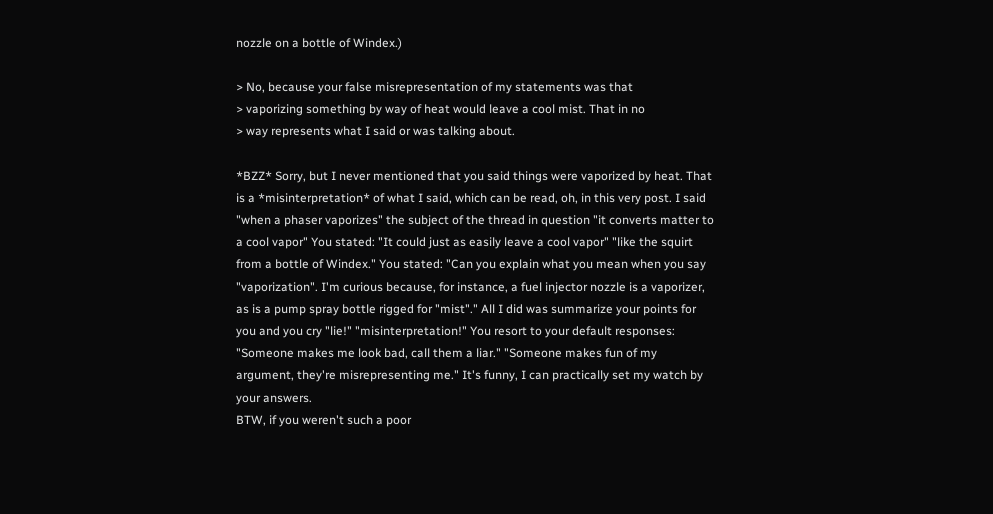nozzle on a bottle of Windex.)

> No, because your false misrepresentation of my statements was that
> vaporizing something by way of heat would leave a cool mist. That in no
> way represents what I said or was talking about.

*BZZ* Sorry, but I never mentioned that you said things were vaporized by heat. That is a *misinterpretation* of what I said, which can be read, oh, in this very post. I said "when a phaser vaporizes" the subject of the thread in question "it converts matter to a cool vapor" You stated: "It could just as easily leave a cool vapor" "like the squirt from a bottle of Windex." You stated: "Can you explain what you mean when you say "vaporization". I'm curious because, for instance, a fuel injector nozzle is a vaporizer, as is a pump spray bottle rigged for "mist"." All I did was summarize your points for you and you cry "lie!" "misinterpretation!" You resort to your default responses: "Someone makes me look bad, call them a liar." "Someone makes fun of my argument, they're misrepresenting me." It's funny, I can practically set my watch by your answers.
BTW, if you weren't such a poor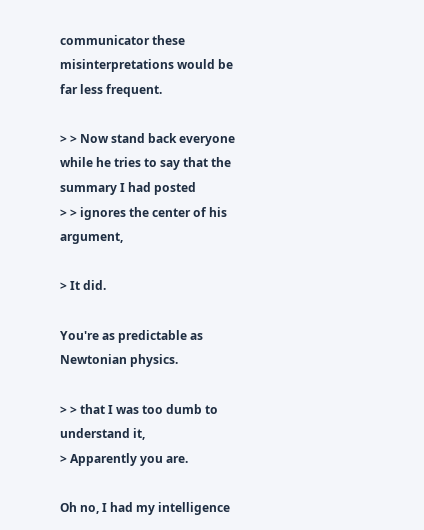communicator these misinterpretations would be far less frequent.

> > Now stand back everyone while he tries to say that the summary I had posted
> > ignores the center of his argument,

> It did.

You're as predictable as Newtonian physics.

> > that I was too dumb to understand it,
> Apparently you are.

Oh no, I had my intelligence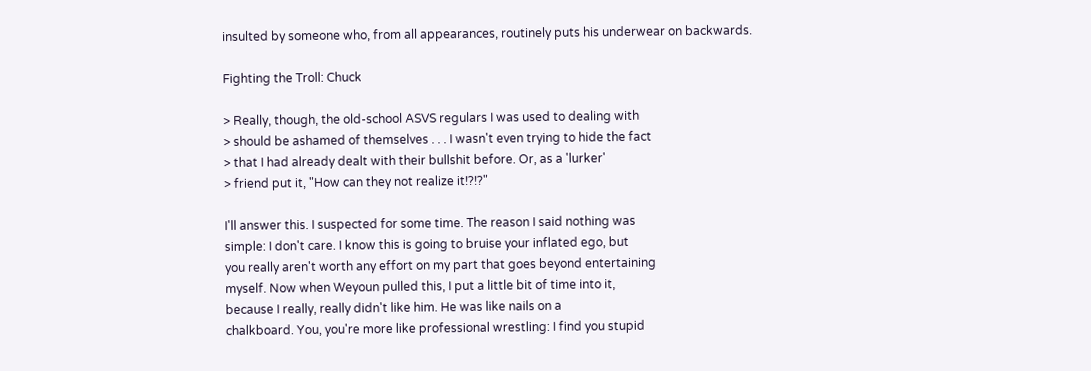insulted by someone who, from all appearances, routinely puts his underwear on backwards.

Fighting the Troll: Chuck

> Really, though, the old-school ASVS regulars I was used to dealing with
> should be ashamed of themselves . . . I wasn't even trying to hide the fact
> that I had already dealt with their bullshit before. Or, as a 'lurker'
> friend put it, "How can they not realize it!?!?"

I'll answer this. I suspected for some time. The reason I said nothing was
simple: I don't care. I know this is going to bruise your inflated ego, but
you really aren't worth any effort on my part that goes beyond entertaining
myself. Now when Weyoun pulled this, I put a little bit of time into it,
because I really, really didn't like him. He was like nails on a
chalkboard. You, you're more like professional wrestling: I find you stupid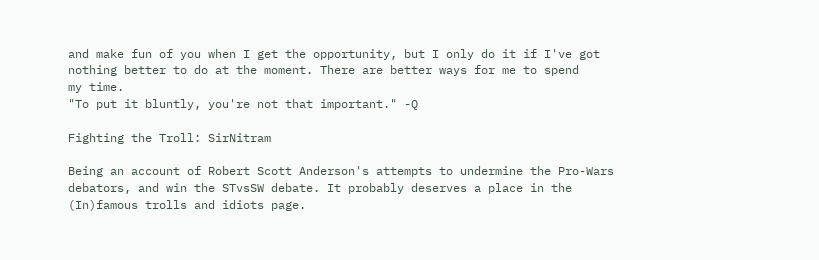and make fun of you when I get the opportunity, but I only do it if I've got
nothing better to do at the moment. There are better ways for me to spend
my time.
"To put it bluntly, you're not that important." -Q

Fighting the Troll: SirNitram

Being an account of Robert Scott Anderson's attempts to undermine the Pro-Wars
debators, and win the STvsSW debate. It probably deserves a place in the
(In)famous trolls and idiots page.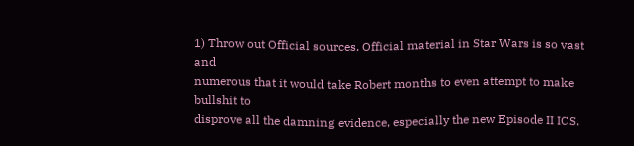1) Throw out Official sources. Official material in Star Wars is so vast and
numerous that it would take Robert months to even attempt to make bullshit to
disprove all the damning evidence, especially the new Episode II ICS.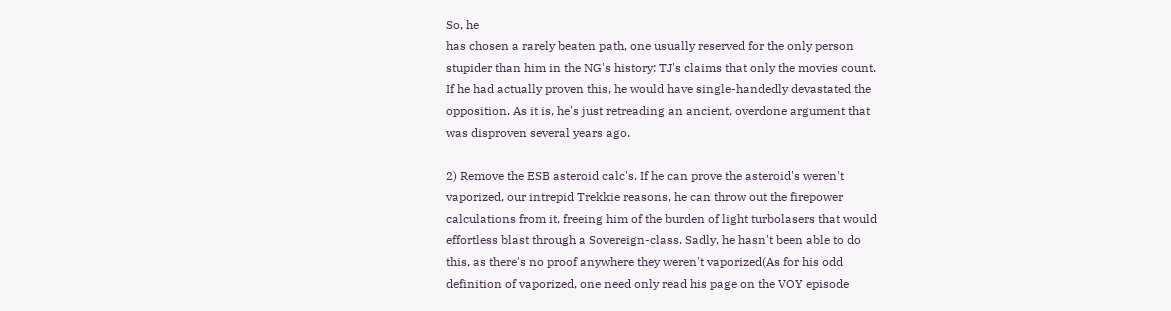So, he
has chosen a rarely beaten path, one usually reserved for the only person
stupider than him in the NG's history: TJ's claims that only the movies count.
If he had actually proven this, he would have single-handedly devastated the
opposition. As it is, he's just retreading an ancient, overdone argument that
was disproven several years ago.

2) Remove the ESB asteroid calc's. If he can prove the asteroid's weren't
vaporized, our intrepid Trekkie reasons, he can throw out the firepower
calculations from it, freeing him of the burden of light turbolasers that would
effortless blast through a Sovereign-class. Sadly, he hasn't been able to do
this, as there's no proof anywhere they weren't vaporized(As for his odd
definition of vaporized, one need only read his page on the VOY episode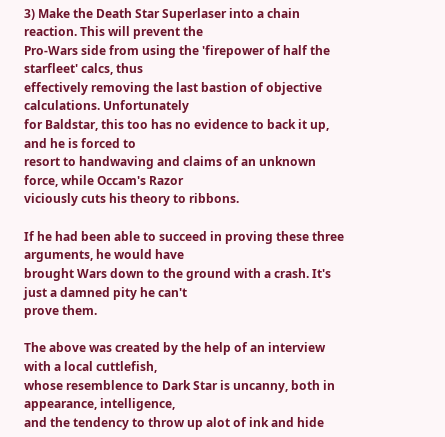3) Make the Death Star Superlaser into a chain reaction. This will prevent the
Pro-Wars side from using the 'firepower of half the starfleet' calcs, thus
effectively removing the last bastion of objective calculations. Unfortunately
for Baldstar, this too has no evidence to back it up, and he is forced to
resort to handwaving and claims of an unknown force, while Occam's Razor
viciously cuts his theory to ribbons.

If he had been able to succeed in proving these three arguments, he would have
brought Wars down to the ground with a crash. It's just a damned pity he can't
prove them.

The above was created by the help of an interview with a local cuttlefish,
whose resemblence to Dark Star is uncanny, both in appearance, intelligence,
and the tendency to throw up alot of ink and hide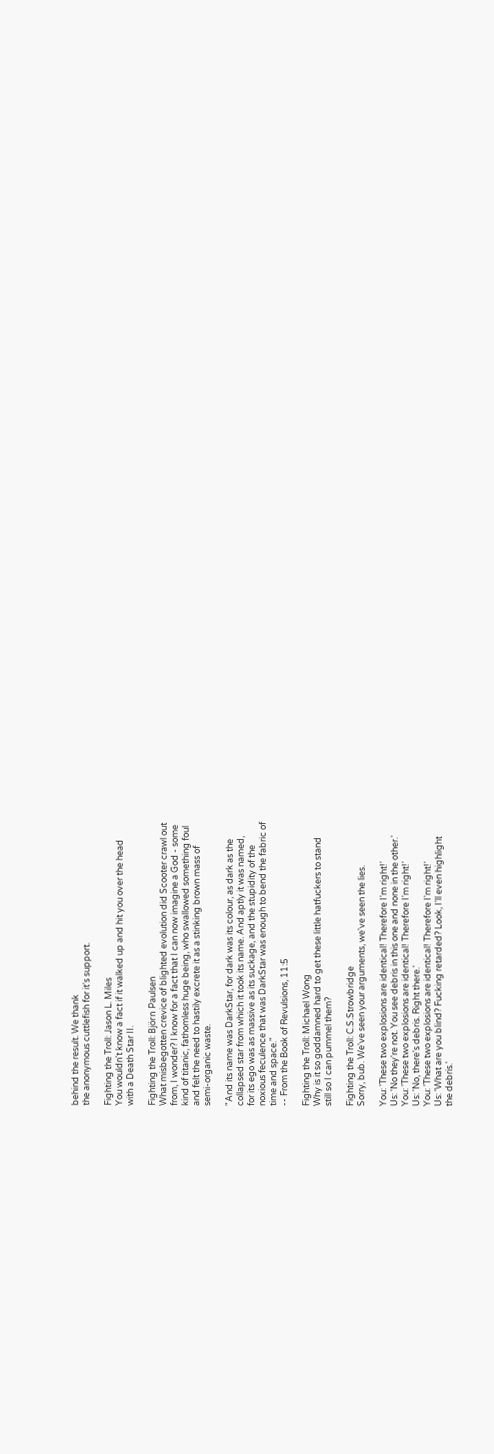behind the result. We thank
the anonymous cuttlefish for it's support.

Fighting the Troll: Jason L. Miles
You wouldn't know a fact if it walked up and hit you over the head
with a Death Star II.

Fighting the Troll: Björn Paulsen
What misbegotten crevice of blighted evolution did Scooter crawl out
from, I wonder? I know for a fact that I can now imagine a God - some
kind of titanic, fathomless huge being, who swallowed something foul
and felt the need to hastily excrete it as a stinking brown mass of
semi-organic waste.

"And its name was DarkStar, for dark was its colour, as dark as the
collapsed star from which it took its name. And aptly it was named,
for its ego was as massive as its suckage, and the stupidity of the
noxious feculence that was DarkStar was enough to bend the fabric of
time and space."
-- From the Book of Revulsions, 11:5

Fighting the Troll: Michael Wong
Why is it so goddamned hard to get these little hatfuckers to stand
still so I can pummel them?

Fighting the Troll: C.S.Strowbridge
Sorry, bub. We've seen your arguments, we've seen the lies.

You: 'These two explosions are identical! Therefore I'm right!'
Us: 'No they're not. You see debris in this one and none in the other.'
You: 'These two explosions are identical! Therefore I'm right!'
Us: 'No, there's debris. Right there.'
You: 'These two explosions are identical! Therefore I'm right!'
Us: 'What are you blind? Fucking retarded? Look, I'll even highlight
the debris.'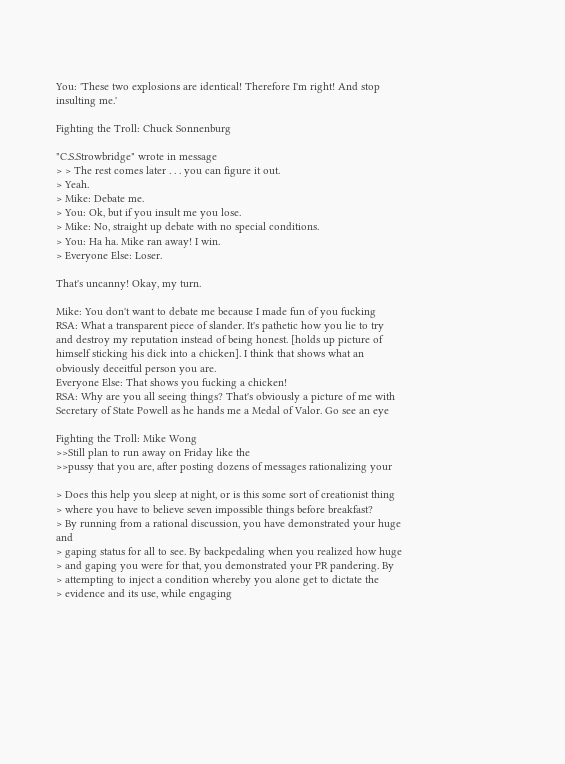You: 'These two explosions are identical! Therefore I'm right! And stop
insulting me.'

Fighting the Troll: Chuck Sonnenburg

"C.S.Strowbridge" wrote in message
> > The rest comes later . . . you can figure it out.
> Yeah.
> Mike: Debate me.
> You: Ok, but if you insult me you lose.
> Mike: No, straight up debate with no special conditions.
> You: Ha ha. Mike ran away! I win.
> Everyone Else: Loser.

That's uncanny! Okay, my turn.

Mike: You don't want to debate me because I made fun of you fucking
RSA: What a transparent piece of slander. It's pathetic how you lie to try
and destroy my reputation instead of being honest. [holds up picture of
himself sticking his dick into a chicken]. I think that shows what an
obviously deceitful person you are.
Everyone Else: That shows you fucking a chicken!
RSA: Why are you all seeing things? That's obviously a picture of me with
Secretary of State Powell as he hands me a Medal of Valor. Go see an eye

Fighting the Troll: Mike Wong
>>Still plan to run away on Friday like the
>>pussy that you are, after posting dozens of messages rationalizing your

> Does this help you sleep at night, or is this some sort of creationist thing
> where you have to believe seven impossible things before breakfast?
> By running from a rational discussion, you have demonstrated your huge and
> gaping status for all to see. By backpedaling when you realized how huge
> and gaping you were for that, you demonstrated your PR pandering. By
> attempting to inject a condition whereby you alone get to dictate the
> evidence and its use, while engaging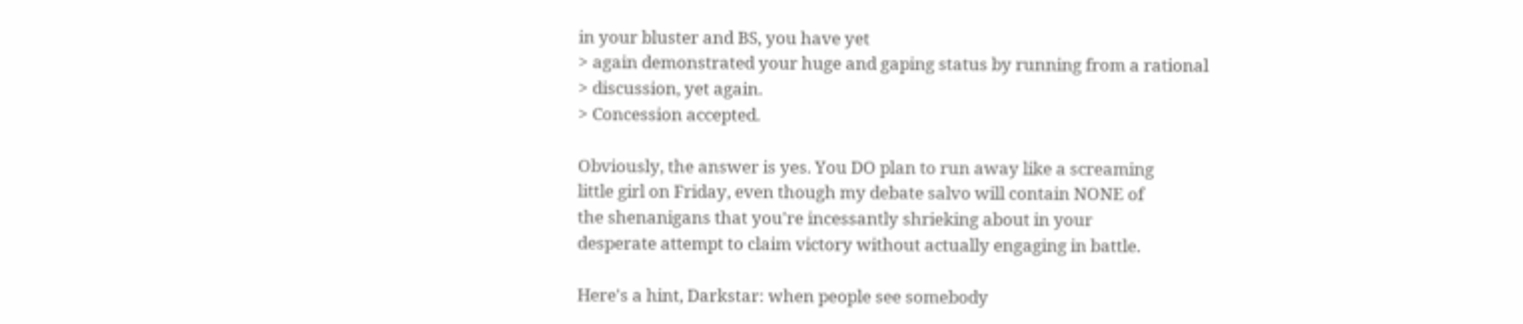in your bluster and BS, you have yet
> again demonstrated your huge and gaping status by running from a rational
> discussion, yet again.
> Concession accepted.

Obviously, the answer is yes. You DO plan to run away like a screaming
little girl on Friday, even though my debate salvo will contain NONE of
the shenanigans that you're incessantly shrieking about in your
desperate attempt to claim victory without actually engaging in battle.

Here's a hint, Darkstar: when people see somebody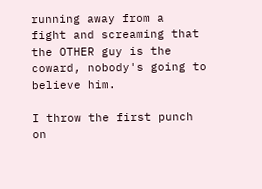running away from a
fight and screaming that the OTHER guy is the coward, nobody's going to
believe him.

I throw the first punch on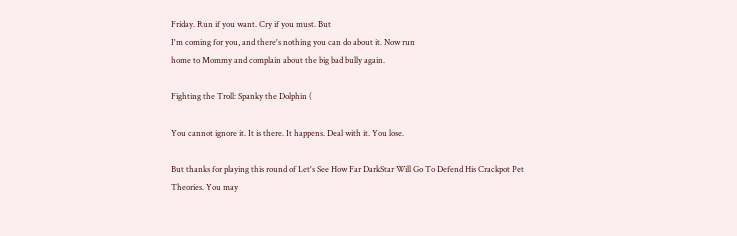Friday. Run if you want. Cry if you must. But
I'm coming for you, and there's nothing you can do about it. Now run
home to Mommy and complain about the big bad bully again.

Fighting the Troll: Spanky the Dolphin (

You cannot ignore it. It is there. It happens. Deal with it. You lose.

But thanks for playing this round of Let's See How Far DarkStar Will Go To Defend His Crackpot Pet Theories. You may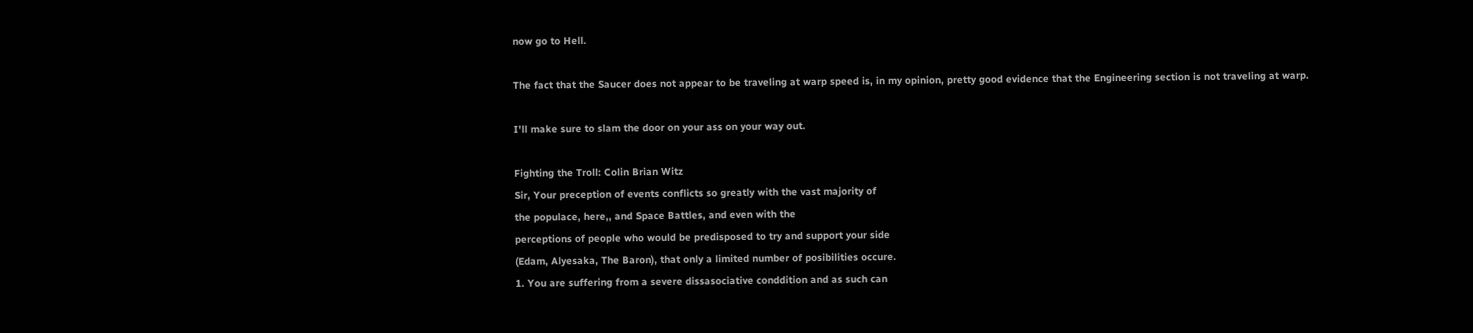now go to Hell.

The fact that the Saucer does not appear to be traveling at warp speed is, in my opinion, pretty good evidence that the Engineering section is not traveling at warp.

I'll make sure to slam the door on your ass on your way out.

Fighting the Troll: Colin Brian Witz
Sir, Your preception of events conflicts so greatly with the vast majority of
the populace, here,, and Space Battles, and even with the
perceptions of people who would be predisposed to try and support your side
(Edam, Alyesaka, The Baron), that only a limited number of posibilities occure.
1. You are suffering from a severe dissasociative conddition and as such can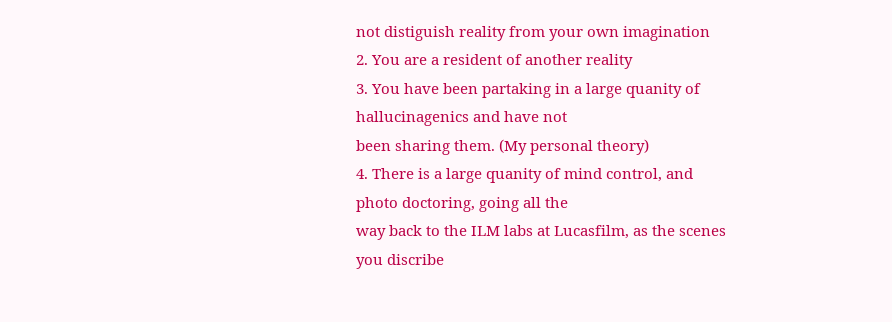not distiguish reality from your own imagination
2. You are a resident of another reality
3. You have been partaking in a large quanity of hallucinagenics and have not
been sharing them. (My personal theory)
4. There is a large quanity of mind control, and photo doctoring, going all the
way back to the ILM labs at Lucasfilm, as the scenes you discribe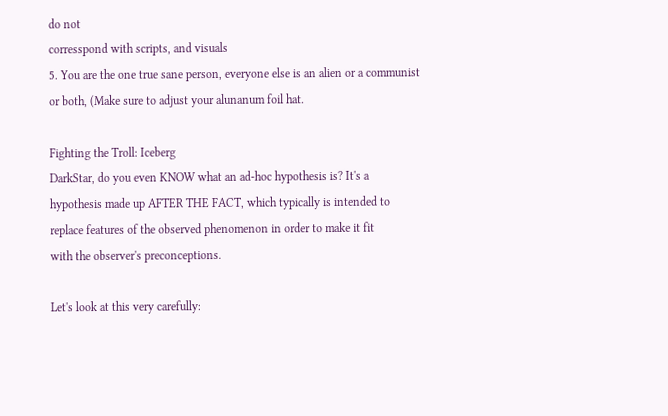do not
corresspond with scripts, and visuals
5. You are the one true sane person, everyone else is an alien or a communist
or both, (Make sure to adjust your alunanum foil hat.

Fighting the Troll: Iceberg
DarkStar, do you even KNOW what an ad-hoc hypothesis is? It's a
hypothesis made up AFTER THE FACT, which typically is intended to
replace features of the observed phenomenon in order to make it fit
with the observer's preconceptions.

Let's look at this very carefully: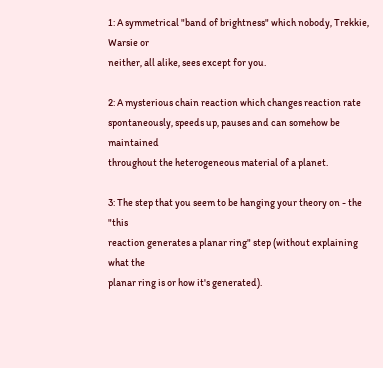1: A symmetrical "band of brightness" which nobody, Trekkie, Warsie or
neither, all alike, sees except for you.

2: A mysterious chain reaction which changes reaction rate
spontaneously, speeds up, pauses and can somehow be maintained
throughout the heterogeneous material of a planet.

3: The step that you seem to be hanging your theory on - the "this
reaction generates a planar ring" step (without explaining what the
planar ring is or how it's generated).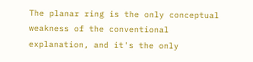The planar ring is the only conceptual weakness of the conventional
explanation, and it's the only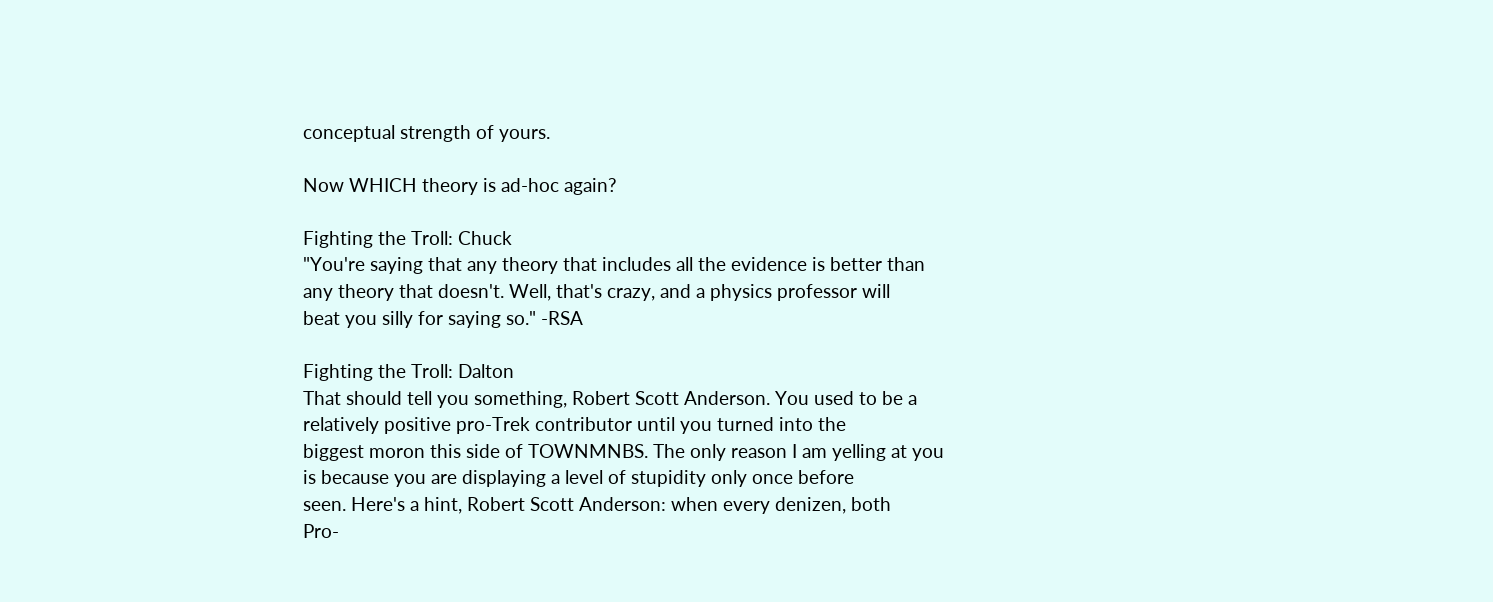conceptual strength of yours.

Now WHICH theory is ad-hoc again?

Fighting the Troll: Chuck
"You're saying that any theory that includes all the evidence is better than
any theory that doesn't. Well, that's crazy, and a physics professor will
beat you silly for saying so." -RSA

Fighting the Troll: Dalton
That should tell you something, Robert Scott Anderson. You used to be a
relatively positive pro-Trek contributor until you turned into the
biggest moron this side of TOWNMNBS. The only reason I am yelling at you
is because you are displaying a level of stupidity only once before
seen. Here's a hint, Robert Scott Anderson: when every denizen, both
Pro-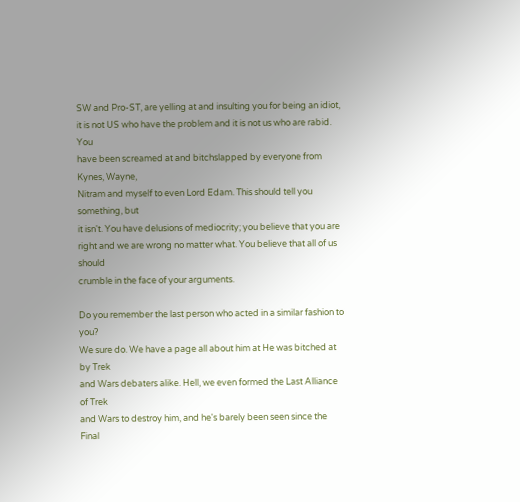SW and Pro-ST, are yelling at and insulting you for being an idiot,
it is not US who have the problem and it is not us who are rabid. You
have been screamed at and bitchslapped by everyone from Kynes, Wayne,
Nitram and myself to even Lord Edam. This should tell you something, but
it isn't. You have delusions of mediocrity; you believe that you are
right and we are wrong no matter what. You believe that all of us should
crumble in the face of your arguments.

Do you remember the last person who acted in a similar fashion to you?
We sure do. We have a page all about him at He was bitched at by Trek
and Wars debaters alike. Hell, we even formed the Last Alliance of Trek
and Wars to destroy him, and he's barely been seen since the Final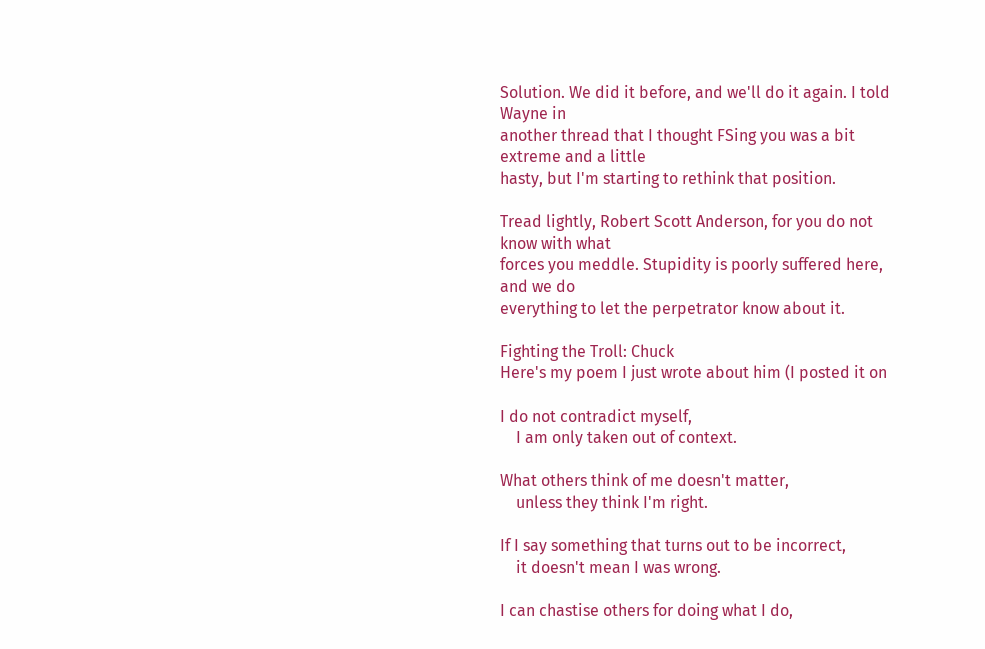Solution. We did it before, and we'll do it again. I told Wayne in
another thread that I thought FSing you was a bit extreme and a little
hasty, but I'm starting to rethink that position.

Tread lightly, Robert Scott Anderson, for you do not know with what
forces you meddle. Stupidity is poorly suffered here, and we do
everything to let the perpetrator know about it.

Fighting the Troll: Chuck
Here's my poem I just wrote about him (I posted it on

I do not contradict myself,
    I am only taken out of context.

What others think of me doesn't matter,
    unless they think I'm right.

If I say something that turns out to be incorrect,
    it doesn't mean I was wrong.

I can chastise others for doing what I do,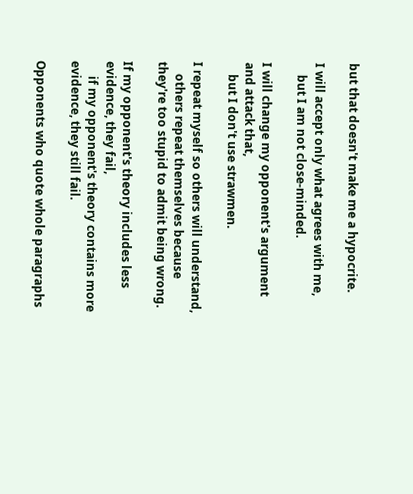but that doesn't make me a hypocrite.

I will accept only what agrees with me,
    but I am not close-minded.

I will change my opponent's argument and attack that,
    but I don't use strawmen.

I repeat myself so others will understand,
    others repeat themselves because they're too stupid to admit being wrong.

If my opponent's theory includes less evidence, they fail,
     if my opponent's theory contains more evidence, they still fail.

Opponents who quote whole paragraphs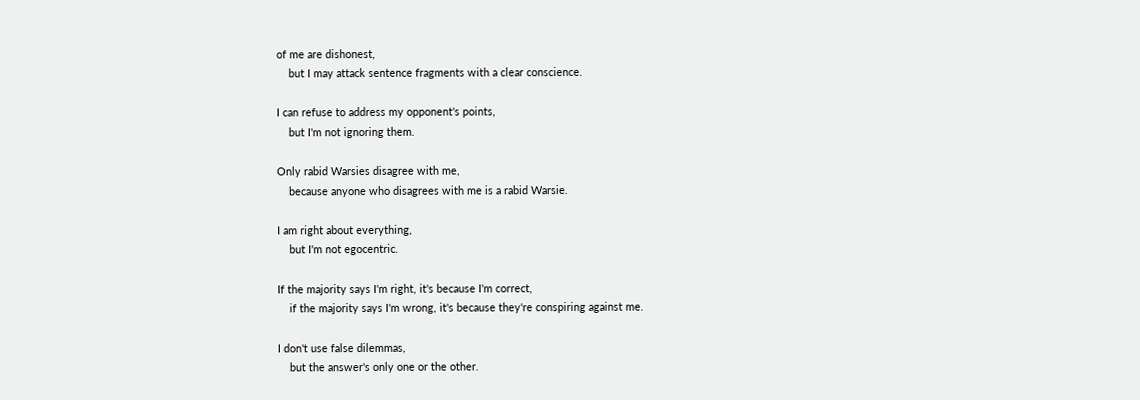of me are dishonest,
    but I may attack sentence fragments with a clear conscience.

I can refuse to address my opponent's points,
    but I'm not ignoring them.

Only rabid Warsies disagree with me,
    because anyone who disagrees with me is a rabid Warsie.

I am right about everything,
    but I'm not egocentric.

If the majority says I'm right, it's because I'm correct,
    if the majority says I'm wrong, it's because they're conspiring against me.

I don't use false dilemmas,
    but the answer's only one or the other.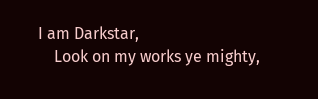I am Darkstar,
    Look on my works ye mighty,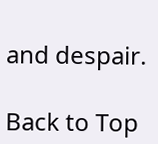and despair.

Back to Top